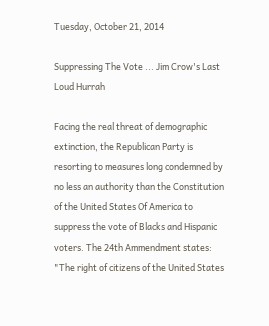Tuesday, October 21, 2014

Suppressing The Vote ... Jim Crow's Last Loud Hurrah

Facing the real threat of demographic extinction, the Republican Party is resorting to measures long condemned by no less an authority than the Constitution of the United States Of America to suppress the vote of Blacks and Hispanic voters. The 24th Ammendment states:
"The right of citizens of the United States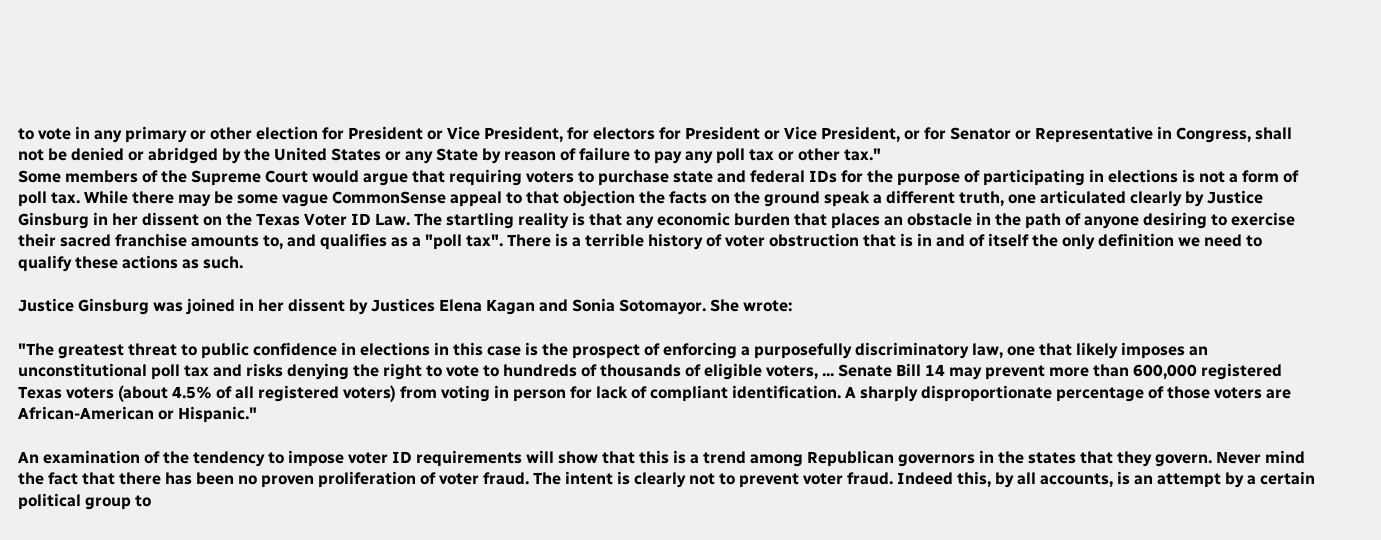to vote in any primary or other election for President or Vice President, for electors for President or Vice President, or for Senator or Representative in Congress, shall not be denied or abridged by the United States or any State by reason of failure to pay any poll tax or other tax."
Some members of the Supreme Court would argue that requiring voters to purchase state and federal IDs for the purpose of participating in elections is not a form of poll tax. While there may be some vague CommonSense appeal to that objection the facts on the ground speak a different truth, one articulated clearly by Justice Ginsburg in her dissent on the Texas Voter ID Law. The startling reality is that any economic burden that places an obstacle in the path of anyone desiring to exercise their sacred franchise amounts to, and qualifies as a "poll tax". There is a terrible history of voter obstruction that is in and of itself the only definition we need to qualify these actions as such.

Justice Ginsburg was joined in her dissent by Justices Elena Kagan and Sonia Sotomayor. She wrote:

"The greatest threat to public confidence in elections in this case is the prospect of enforcing a purposefully discriminatory law, one that likely imposes an unconstitutional poll tax and risks denying the right to vote to hundreds of thousands of eligible voters, ... Senate Bill 14 may prevent more than 600,000 registered Texas voters (about 4.5% of all registered voters) from voting in person for lack of compliant identification. A sharply disproportionate percentage of those voters are African-American or Hispanic."

An examination of the tendency to impose voter ID requirements will show that this is a trend among Republican governors in the states that they govern. Never mind the fact that there has been no proven proliferation of voter fraud. The intent is clearly not to prevent voter fraud. Indeed this, by all accounts, is an attempt by a certain political group to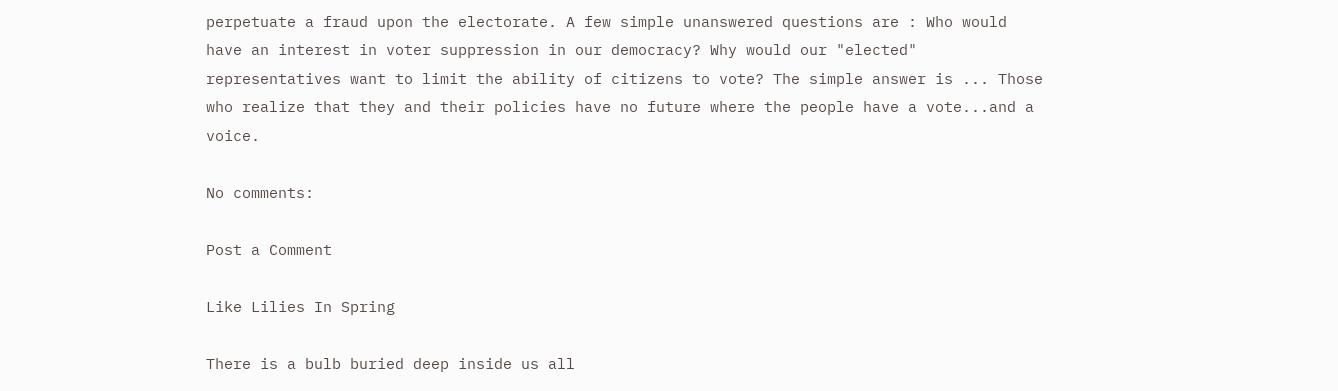perpetuate a fraud upon the electorate. A few simple unanswered questions are : Who would have an interest in voter suppression in our democracy? Why would our "elected" representatives want to limit the ability of citizens to vote? The simple answer is ... Those who realize that they and their policies have no future where the people have a vote...and a voice.

No comments:

Post a Comment

Like Lilies In Spring

There is a bulb buried deep inside us all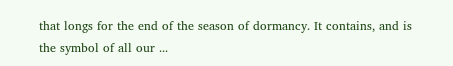that longs for the end of the season of dormancy. It contains, and is the symbol of all our ...